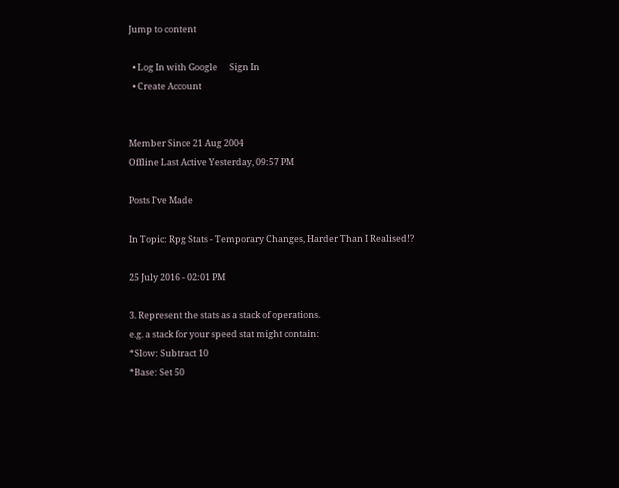Jump to content

  • Log In with Google      Sign In
  • Create Account


Member Since 21 Aug 2004
Offline Last Active Yesterday, 09:57 PM

Posts I've Made

In Topic: Rpg Stats - Temporary Changes, Harder Than I Realised!?

25 July 2016 - 02:01 PM

3. Represent the stats as a stack of operations.
e.g. a stack for your speed stat might contain:
*Slow: Subtract 10
*Base: Set 50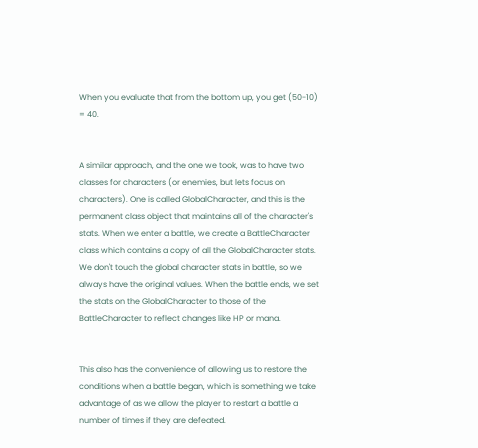When you evaluate that from the bottom up, you get (50-10) = 40.


A similar approach, and the one we took, was to have two classes for characters (or enemies, but lets focus on characters). One is called GlobalCharacter, and this is the permanent class object that maintains all of the character's stats. When we enter a battle, we create a BattleCharacter class which contains a copy of all the GlobalCharacter stats. We don't touch the global character stats in battle, so we always have the original values. When the battle ends, we set the stats on the GlobalCharacter to those of the BattleCharacter to reflect changes like HP or mana.


This also has the convenience of allowing us to restore the conditions when a battle began, which is something we take advantage of as we allow the player to restart a battle a number of times if they are defeated.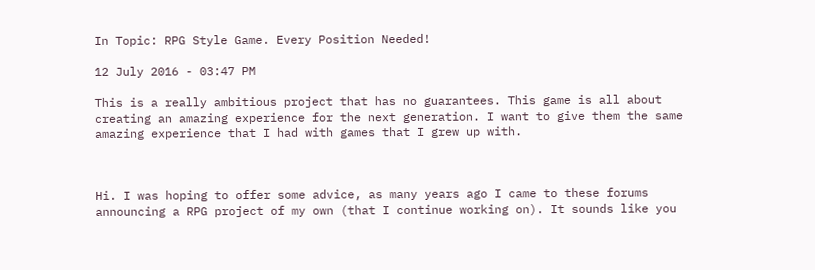In Topic: RPG Style Game. Every Position Needed!

12 July 2016 - 03:47 PM

This is a really ambitious project that has no guarantees. This game is all about creating an amazing experience for the next generation. I want to give them the same amazing experience that I had with games that I grew up with.



Hi. I was hoping to offer some advice, as many years ago I came to these forums announcing a RPG project of my own (that I continue working on). It sounds like you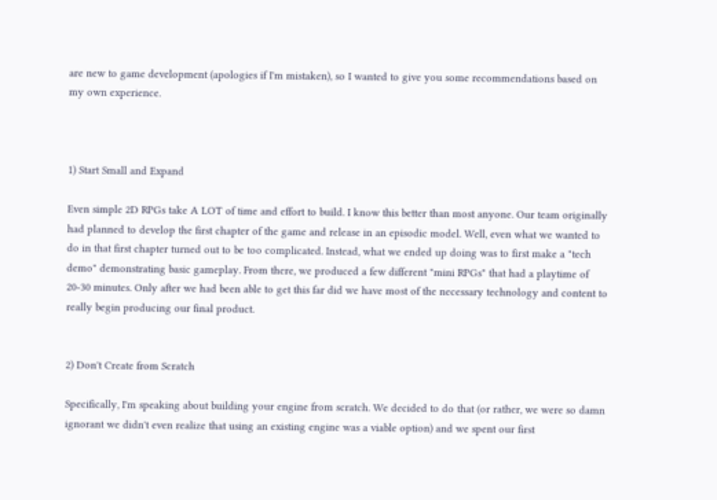are new to game development (apologies if I'm mistaken), so I wanted to give you some recommendations based on my own experience.



1) Start Small and Expand

Even simple 2D RPGs take A LOT of time and effort to build. I know this better than most anyone. Our team originally had planned to develop the first chapter of the game and release in an episodic model. Well, even what we wanted to do in that first chapter turned out to be too complicated. Instead, what we ended up doing was to first make a "tech demo" demonstrating basic gameplay. From there, we produced a few different "mini RPGs" that had a playtime of 20-30 minutes. Only after we had been able to get this far did we have most of the necessary technology and content to really begin producing our final product.


2) Don't Create from Scratch

Specifically, I'm speaking about building your engine from scratch. We decided to do that (or rather, we were so damn ignorant we didn't even realize that using an existing engine was a viable option) and we spent our first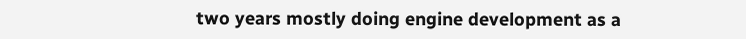two years mostly doing engine development as a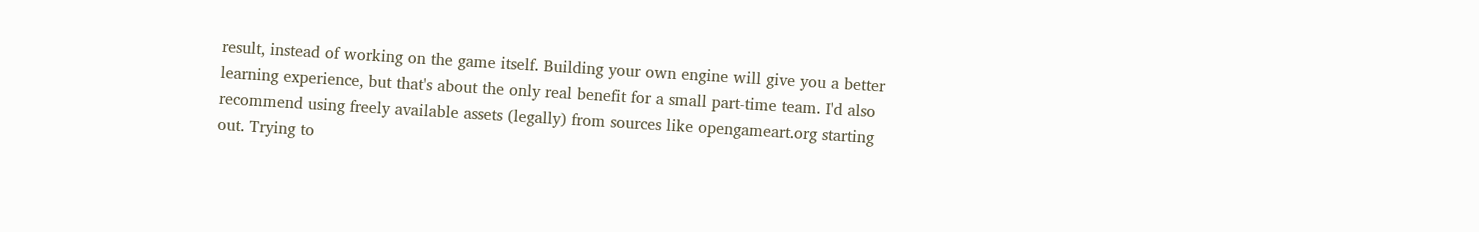result, instead of working on the game itself. Building your own engine will give you a better learning experience, but that's about the only real benefit for a small part-time team. I'd also recommend using freely available assets (legally) from sources like opengameart.org starting out. Trying to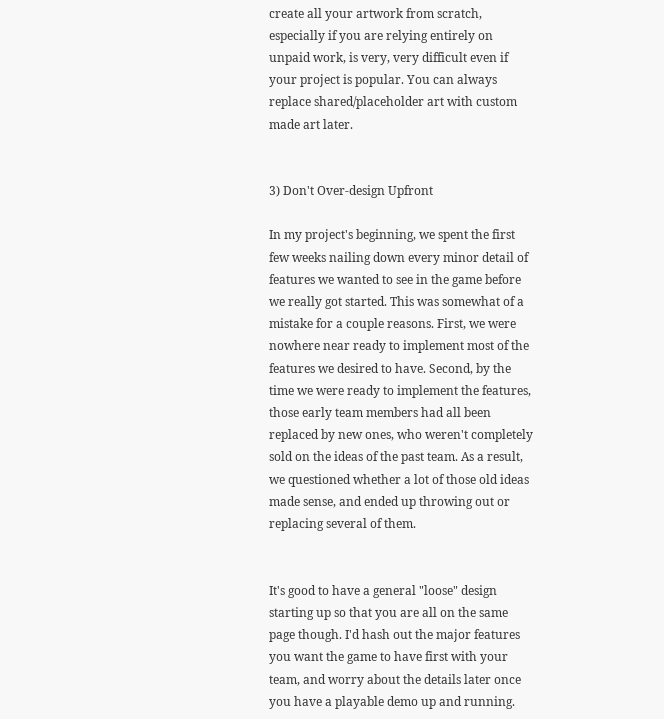create all your artwork from scratch, especially if you are relying entirely on unpaid work, is very, very difficult even if your project is popular. You can always replace shared/placeholder art with custom made art later.


3) Don't Over-design Upfront

In my project's beginning, we spent the first few weeks nailing down every minor detail of features we wanted to see in the game before we really got started. This was somewhat of a mistake for a couple reasons. First, we were nowhere near ready to implement most of the features we desired to have. Second, by the time we were ready to implement the features, those early team members had all been replaced by new ones, who weren't completely sold on the ideas of the past team. As a result, we questioned whether a lot of those old ideas made sense, and ended up throwing out or replacing several of them.


It's good to have a general "loose" design starting up so that you are all on the same page though. I'd hash out the major features you want the game to have first with your team, and worry about the details later once you have a playable demo up and running.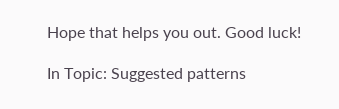Hope that helps you out. Good luck!

In Topic: Suggested patterns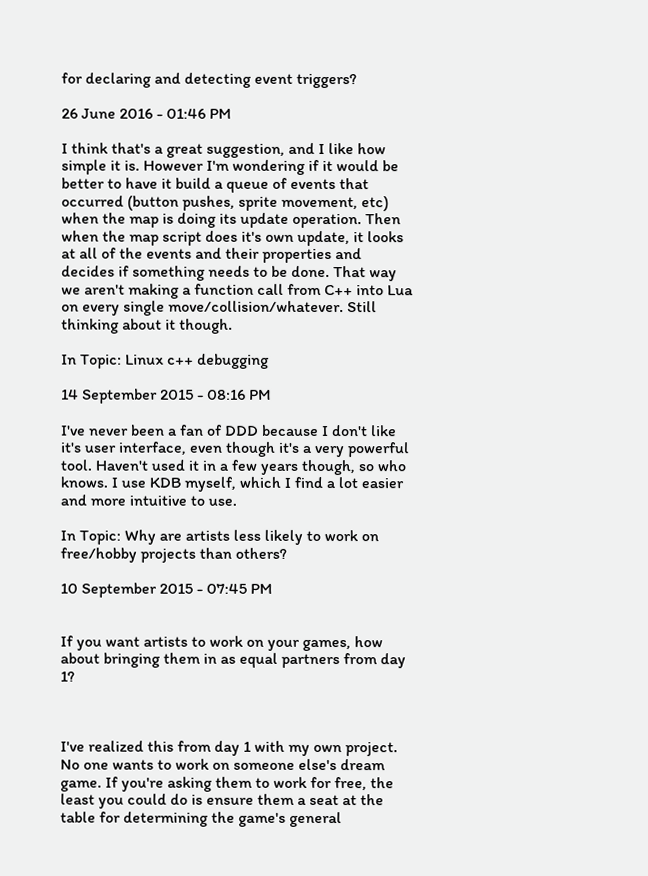for declaring and detecting event triggers?

26 June 2016 - 01:46 PM

I think that's a great suggestion, and I like how simple it is. However I'm wondering if it would be better to have it build a queue of events that occurred (button pushes, sprite movement, etc) when the map is doing its update operation. Then when the map script does it's own update, it looks at all of the events and their properties and decides if something needs to be done. That way we aren't making a function call from C++ into Lua on every single move/collision/whatever. Still thinking about it though.

In Topic: Linux c++ debugging

14 September 2015 - 08:16 PM

I've never been a fan of DDD because I don't like it's user interface, even though it's a very powerful tool. Haven't used it in a few years though, so who knows. I use KDB myself, which I find a lot easier and more intuitive to use.

In Topic: Why are artists less likely to work on free/hobby projects than others?

10 September 2015 - 07:45 PM


If you want artists to work on your games, how about bringing them in as equal partners from day 1?



I've realized this from day 1 with my own project. No one wants to work on someone else's dream game. If you're asking them to work for free, the least you could do is ensure them a seat at the table for determining the game's general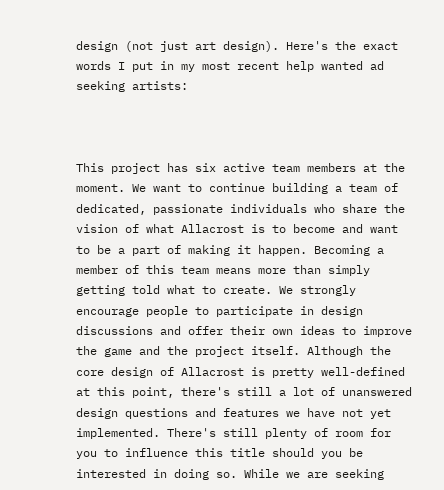design (not just art design). Here's the exact words I put in my most recent help wanted ad seeking artists:



This project has six active team members at the moment. We want to continue building a team of dedicated, passionate individuals who share the vision of what Allacrost is to become and want to be a part of making it happen. Becoming a member of this team means more than simply getting told what to create. We strongly encourage people to participate in design discussions and offer their own ideas to improve the game and the project itself. Although the core design of Allacrost is pretty well-defined at this point, there's still a lot of unanswered design questions and features we have not yet implemented. There's still plenty of room for you to influence this title should you be interested in doing so. While we are seeking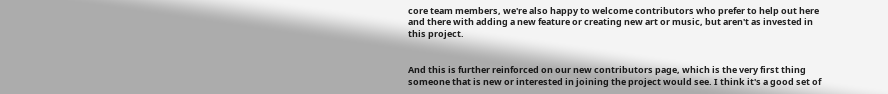core team members, we're also happy to welcome contributors who prefer to help out here and there with adding a new feature or creating new art or music, but aren't as invested in this project.


And this is further reinforced on our new contributors page, which is the very first thing someone that is new or interested in joining the project would see. I think it's a good set of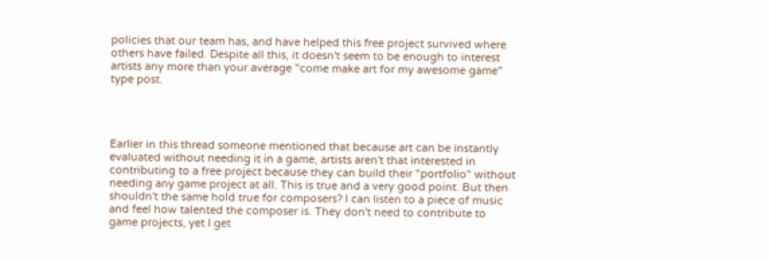policies that our team has, and have helped this free project survived where others have failed. Despite all this, it doesn't seem to be enough to interest artists any more than your average "come make art for my awesome game" type post.




Earlier in this thread someone mentioned that because art can be instantly evaluated without needing it in a game, artists aren't that interested in contributing to a free project because they can build their "portfolio" without needing any game project at all. This is true and a very good point. But then shouldn't the same hold true for composers? I can listen to a piece of music and feel how talented the composer is. They don't need to contribute to game projects, yet I get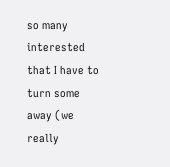so many interested that I have to turn some away (we really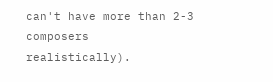can't have more than 2-3 composers realistically).